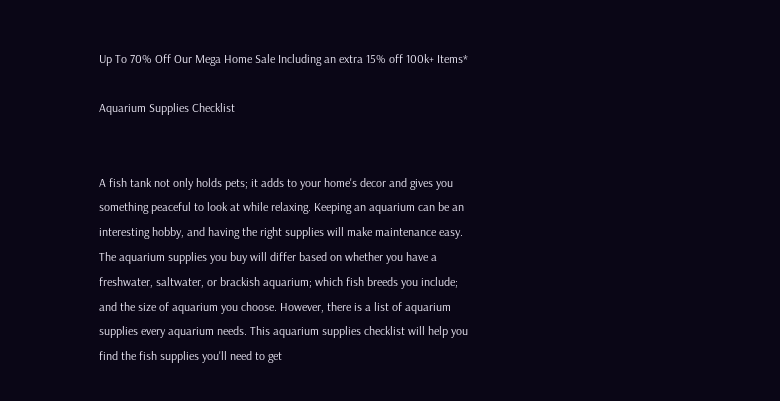Up To 70% Off Our Mega Home Sale Including an extra 15% off 100k+ Items*

Aquarium Supplies Checklist


A fish tank not only holds pets; it adds to your home's decor and gives you something peaceful to look at while relaxing. Keeping an aquarium can be an interesting hobby, and having the right supplies will make maintenance easy. The aquarium supplies you buy will differ based on whether you have a freshwater, saltwater, or brackish aquarium; which fish breeds you include; and the size of aquarium you choose. However, there is a list of aquarium supplies every aquarium needs. This aquarium supplies checklist will help you find the fish supplies you'll need to get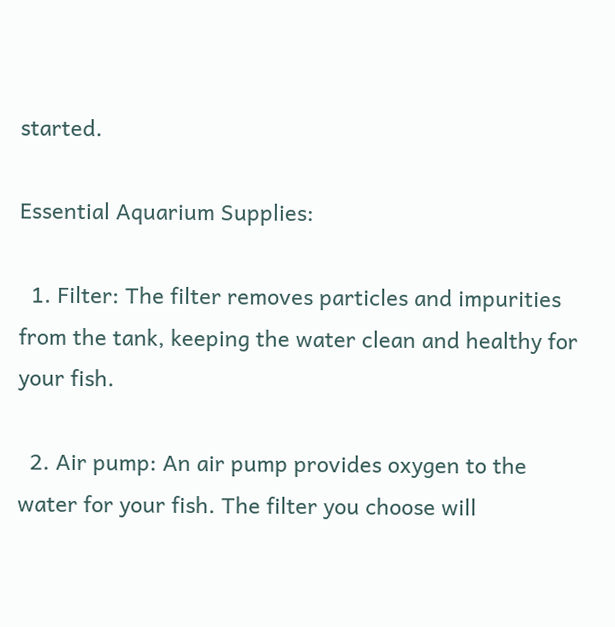started.

Essential Aquarium Supplies:

  1. Filter: The filter removes particles and impurities from the tank, keeping the water clean and healthy for your fish.

  2. Air pump: An air pump provides oxygen to the water for your fish. The filter you choose will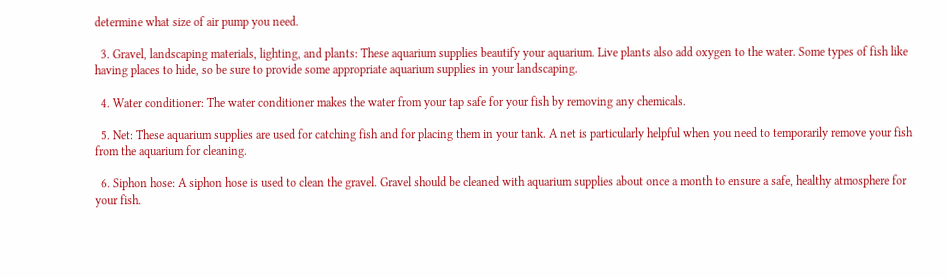determine what size of air pump you need.

  3. Gravel, landscaping materials, lighting, and plants: These aquarium supplies beautify your aquarium. Live plants also add oxygen to the water. Some types of fish like having places to hide, so be sure to provide some appropriate aquarium supplies in your landscaping.

  4. Water conditioner: The water conditioner makes the water from your tap safe for your fish by removing any chemicals.

  5. Net: These aquarium supplies are used for catching fish and for placing them in your tank. A net is particularly helpful when you need to temporarily remove your fish from the aquarium for cleaning.

  6. Siphon hose: A siphon hose is used to clean the gravel. Gravel should be cleaned with aquarium supplies about once a month to ensure a safe, healthy atmosphere for your fish.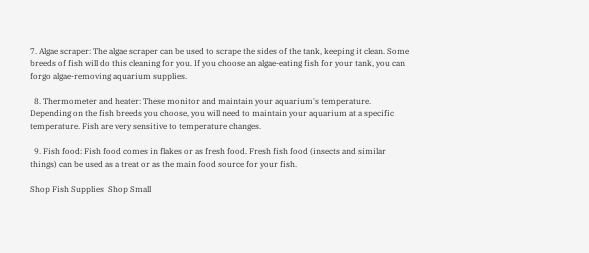7. Algae scraper: The algae scraper can be used to scrape the sides of the tank, keeping it clean. Some breeds of fish will do this cleaning for you. If you choose an algae-eating fish for your tank, you can forgo algae-removing aquarium supplies.

  8. Thermometer and heater: These monitor and maintain your aquarium's temperature. Depending on the fish breeds you choose, you will need to maintain your aquarium at a specific temperature. Fish are very sensitive to temperature changes.

  9. Fish food: Fish food comes in flakes or as fresh food. Fresh fish food (insects and similar things) can be used as a treat or as the main food source for your fish.

Shop Fish Supplies  Shop Small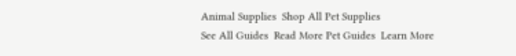Animal Supplies  Shop All Pet Supplies
See All Guides  Read More Pet Guides  Learn More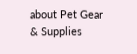about Pet Gear & Supplies